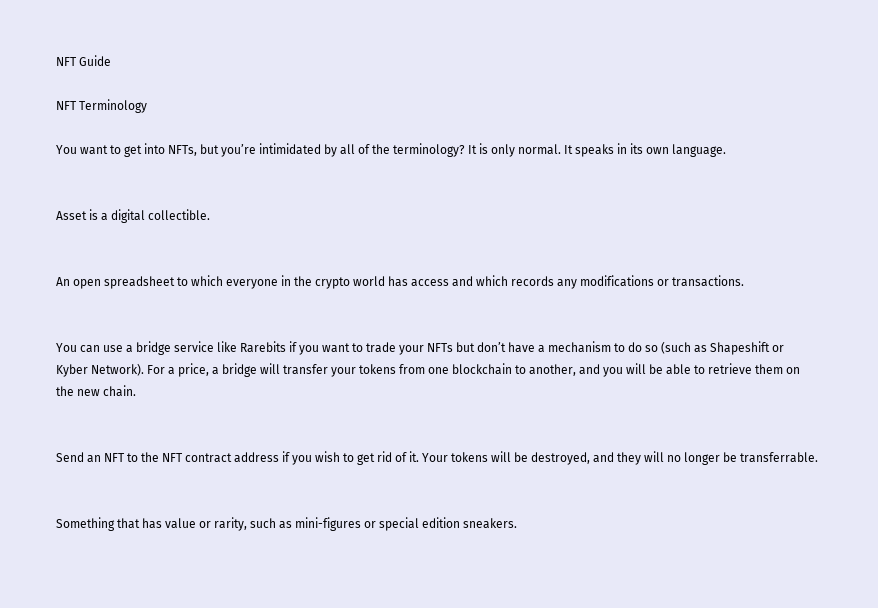NFT Guide

NFT Terminology

You want to get into NFTs, but you’re intimidated by all of the terminology? It is only normal. It speaks in its own language.


Asset is a digital collectible.


An open spreadsheet to which everyone in the crypto world has access and which records any modifications or transactions.


You can use a bridge service like Rarebits if you want to trade your NFTs but don’t have a mechanism to do so (such as Shapeshift or Kyber Network). For a price, a bridge will transfer your tokens from one blockchain to another, and you will be able to retrieve them on the new chain.


Send an NFT to the NFT contract address if you wish to get rid of it. Your tokens will be destroyed, and they will no longer be transferrable.


Something that has value or rarity, such as mini-figures or special edition sneakers.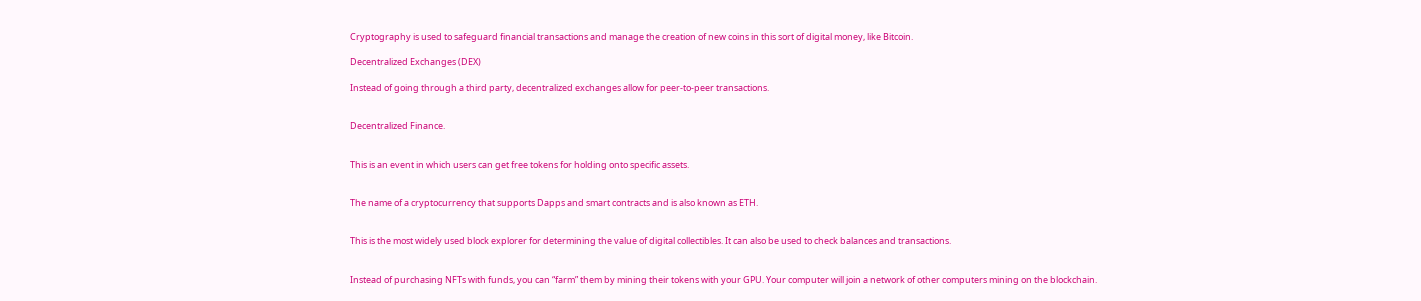Cryptography is used to safeguard financial transactions and manage the creation of new coins in this sort of digital money, like Bitcoin.

Decentralized Exchanges (DEX)

Instead of going through a third party, decentralized exchanges allow for peer-to-peer transactions.


Decentralized Finance.


This is an event in which users can get free tokens for holding onto specific assets.


The name of a cryptocurrency that supports Dapps and smart contracts and is also known as ETH.


This is the most widely used block explorer for determining the value of digital collectibles. It can also be used to check balances and transactions.


Instead of purchasing NFTs with funds, you can “farm” them by mining their tokens with your GPU. Your computer will join a network of other computers mining on the blockchain.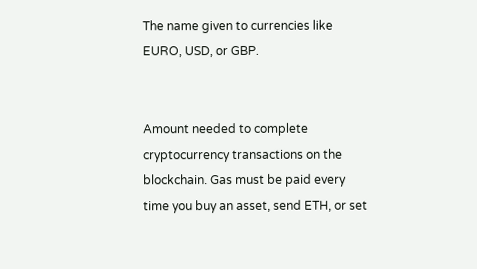The name given to currencies like EURO, USD, or GBP.


Amount needed to complete cryptocurrency transactions on the blockchain. Gas must be paid every time you buy an asset, send ETH, or set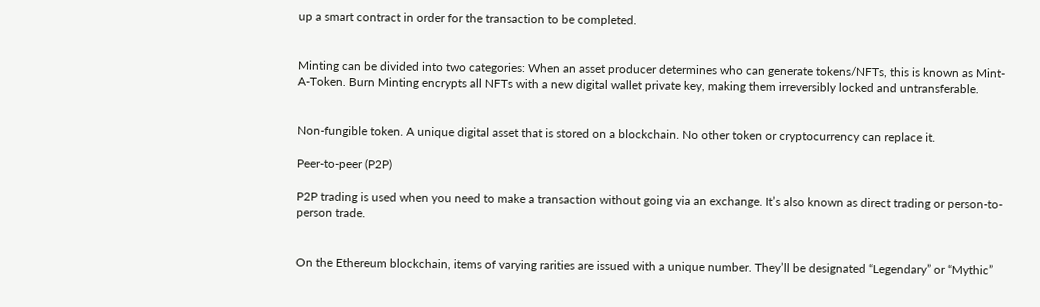up a smart contract in order for the transaction to be completed.


Minting can be divided into two categories: When an asset producer determines who can generate tokens/NFTs, this is known as Mint-A-Token. Burn Minting encrypts all NFTs with a new digital wallet private key, making them irreversibly locked and untransferable.


Non-fungible token. A unique digital asset that is stored on a blockchain. No other token or cryptocurrency can replace it.

Peer-to-peer (P2P)

P2P trading is used when you need to make a transaction without going via an exchange. It’s also known as direct trading or person-to-person trade.


On the Ethereum blockchain, items of varying rarities are issued with a unique number. They’ll be designated “Legendary” or “Mythic”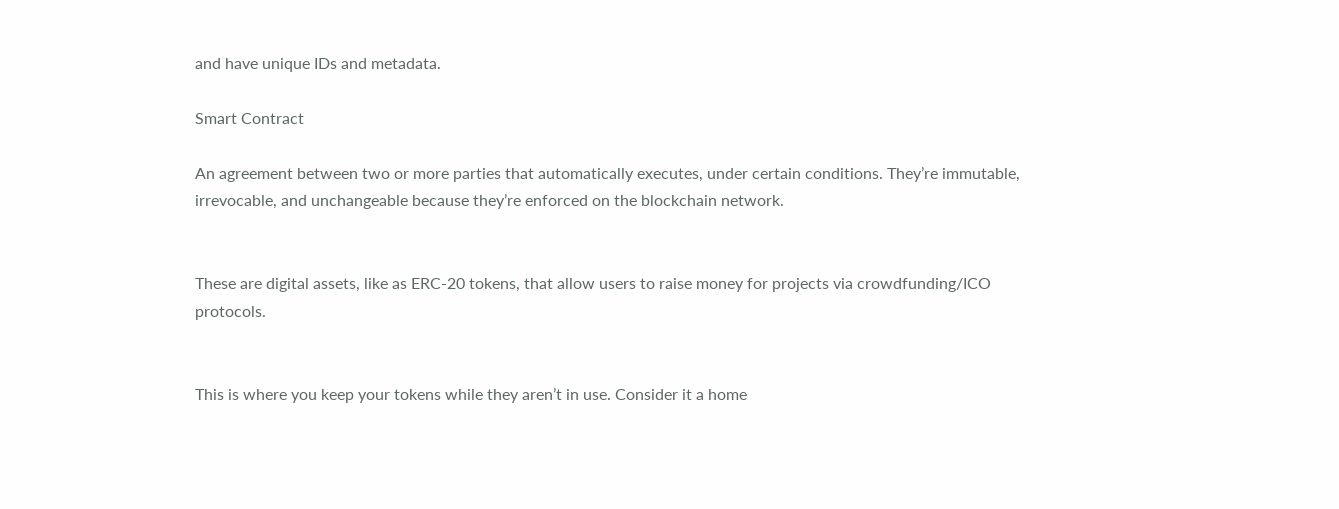and have unique IDs and metadata.

Smart Contract

An agreement between two or more parties that automatically executes, under certain conditions. They’re immutable, irrevocable, and unchangeable because they’re enforced on the blockchain network.


These are digital assets, like as ERC-20 tokens, that allow users to raise money for projects via crowdfunding/ICO protocols.


This is where you keep your tokens while they aren’t in use. Consider it a home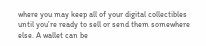where you may keep all of your digital collectibles until you’re ready to sell or send them somewhere else. A wallet can be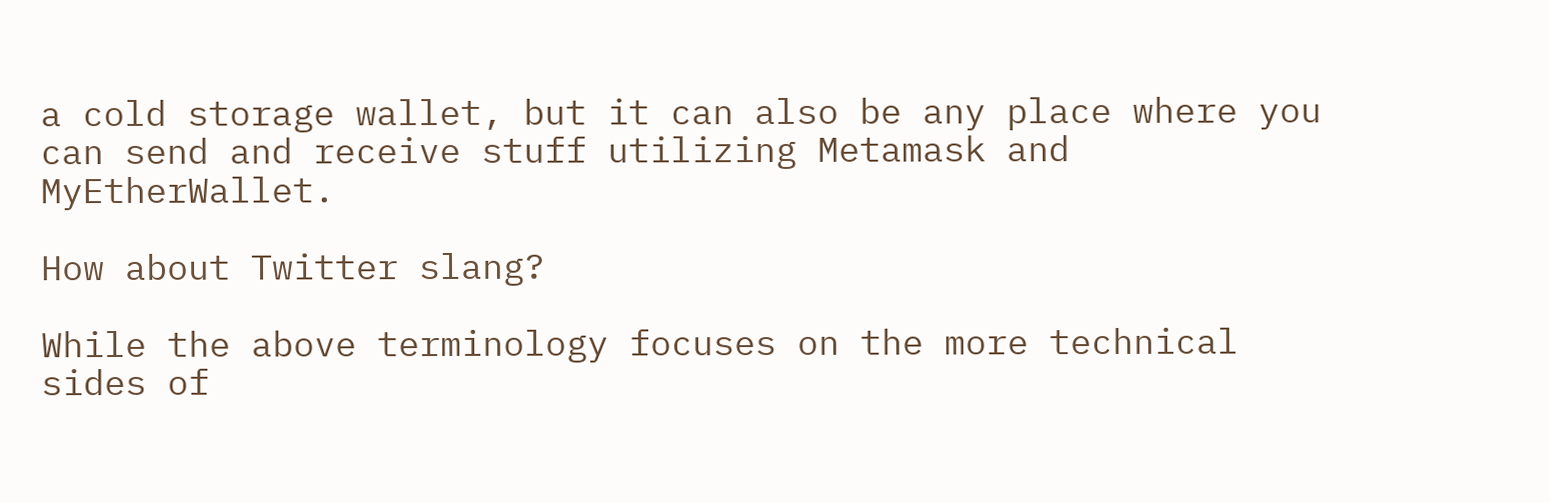a cold storage wallet, but it can also be any place where you can send and receive stuff utilizing Metamask and MyEtherWallet.

How about Twitter slang?

While the above terminology focuses on the more technical sides of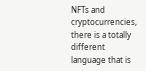NFTs and cryptocurrencies, there is a totally different language that is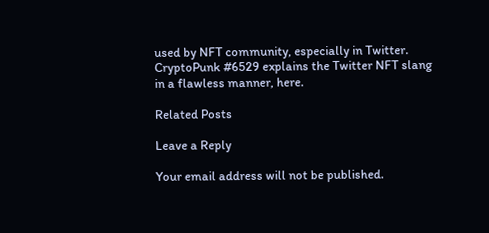used by NFT community, especially in Twitter. CryptoPunk #6529 explains the Twitter NFT slang in a flawless manner, here.

Related Posts

Leave a Reply

Your email address will not be published.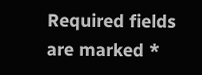Required fields are marked *